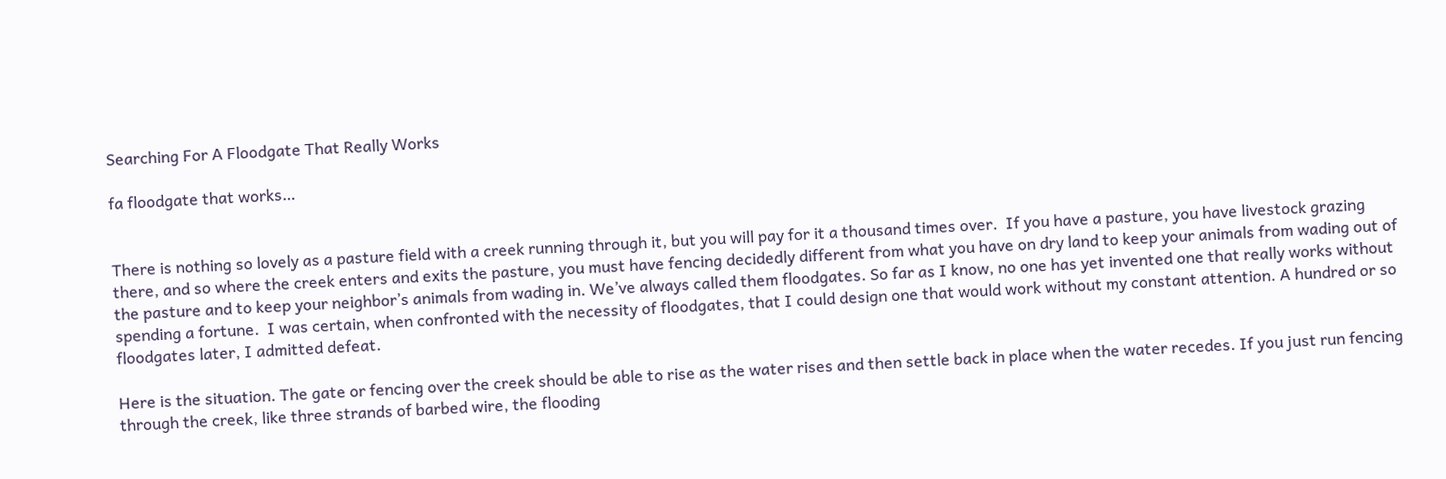Searching For A Floodgate That Really Works

fa floodgate that works…


There is nothing so lovely as a pasture field with a creek running through it, but you will pay for it a thousand times over.  If you have a pasture, you have livestock grazing there, and so where the creek enters and exits the pasture, you must have fencing decidedly different from what you have on dry land to keep your animals from wading out of the pasture and to keep your neighbor’s animals from wading in. We’ve always called them floodgates. So far as I know, no one has yet invented one that really works without spending a fortune.  I was certain, when confronted with the necessity of floodgates, that I could design one that would work without my constant attention. A hundred or so floodgates later, I admitted defeat.

Here is the situation. The gate or fencing over the creek should be able to rise as the water rises and then settle back in place when the water recedes. If you just run fencing through the creek, like three strands of barbed wire, the flooding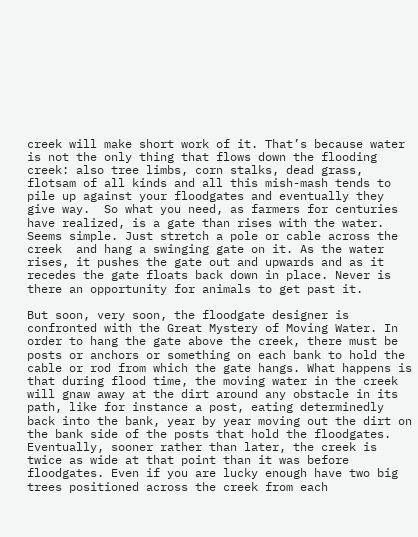creek will make short work of it. That’s because water is not the only thing that flows down the flooding creek: also tree limbs, corn stalks, dead grass, flotsam of all kinds and all this mish-mash tends to pile up against your floodgates and eventually they give way.  So what you need, as farmers for centuries have realized, is a gate than rises with the water.  Seems simple. Just stretch a pole or cable across the creek  and hang a swinging gate on it. As the water rises, it pushes the gate out and upwards and as it recedes the gate floats back down in place. Never is there an opportunity for animals to get past it.

But soon, very soon, the floodgate designer is confronted with the Great Mystery of Moving Water. In order to hang the gate above the creek, there must be posts or anchors or something on each bank to hold the cable or rod from which the gate hangs. What happens is that during flood time, the moving water in the creek will gnaw away at the dirt around any obstacle in its path, like for instance a post, eating determinedly back into the bank, year by year moving out the dirt on the bank side of the posts that hold the floodgates. Eventually, sooner rather than later, the creek is twice as wide at that point than it was before floodgates. Even if you are lucky enough have two big trees positioned across the creek from each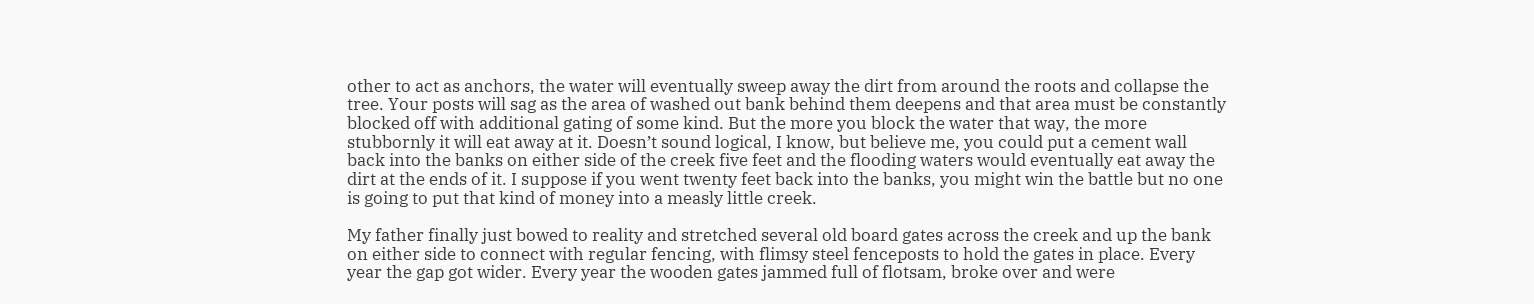other to act as anchors, the water will eventually sweep away the dirt from around the roots and collapse the tree. Your posts will sag as the area of washed out bank behind them deepens and that area must be constantly blocked off with additional gating of some kind. But the more you block the water that way, the more stubbornly it will eat away at it. Doesn’t sound logical, I know, but believe me, you could put a cement wall back into the banks on either side of the creek five feet and the flooding waters would eventually eat away the dirt at the ends of it. I suppose if you went twenty feet back into the banks, you might win the battle but no one is going to put that kind of money into a measly little creek.

My father finally just bowed to reality and stretched several old board gates across the creek and up the bank on either side to connect with regular fencing, with flimsy steel fenceposts to hold the gates in place. Every year the gap got wider. Every year the wooden gates jammed full of flotsam, broke over and were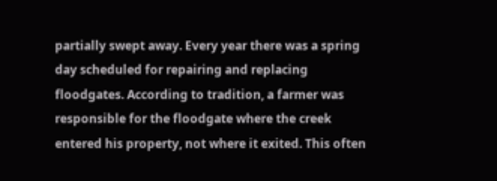partially swept away. Every year there was a spring day scheduled for repairing and replacing floodgates. According to tradition, a farmer was responsible for the floodgate where the creek entered his property, not where it exited. This often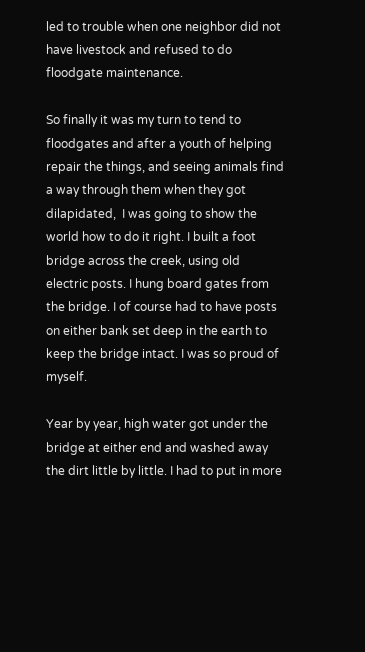led to trouble when one neighbor did not have livestock and refused to do floodgate maintenance.

So finally it was my turn to tend to floodgates and after a youth of helping repair the things, and seeing animals find a way through them when they got dilapidated,  I was going to show the world how to do it right. I built a foot bridge across the creek, using old electric posts. I hung board gates from the bridge. I of course had to have posts on either bank set deep in the earth to keep the bridge intact. I was so proud of myself.

Year by year, high water got under the  bridge at either end and washed away the dirt little by little. I had to put in more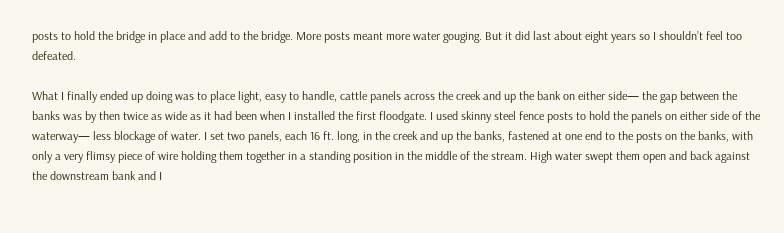posts to hold the bridge in place and add to the bridge. More posts meant more water gouging. But it did last about eight years so I shouldn’t feel too defeated.

What I finally ended up doing was to place light, easy to handle, cattle panels across the creek and up the bank on either side— the gap between the banks was by then twice as wide as it had been when I installed the first floodgate. I used skinny steel fence posts to hold the panels on either side of the waterway— less blockage of water. I set two panels, each 16 ft. long, in the creek and up the banks, fastened at one end to the posts on the banks, with  only a very flimsy piece of wire holding them together in a standing position in the middle of the stream. High water swept them open and back against the downstream bank and I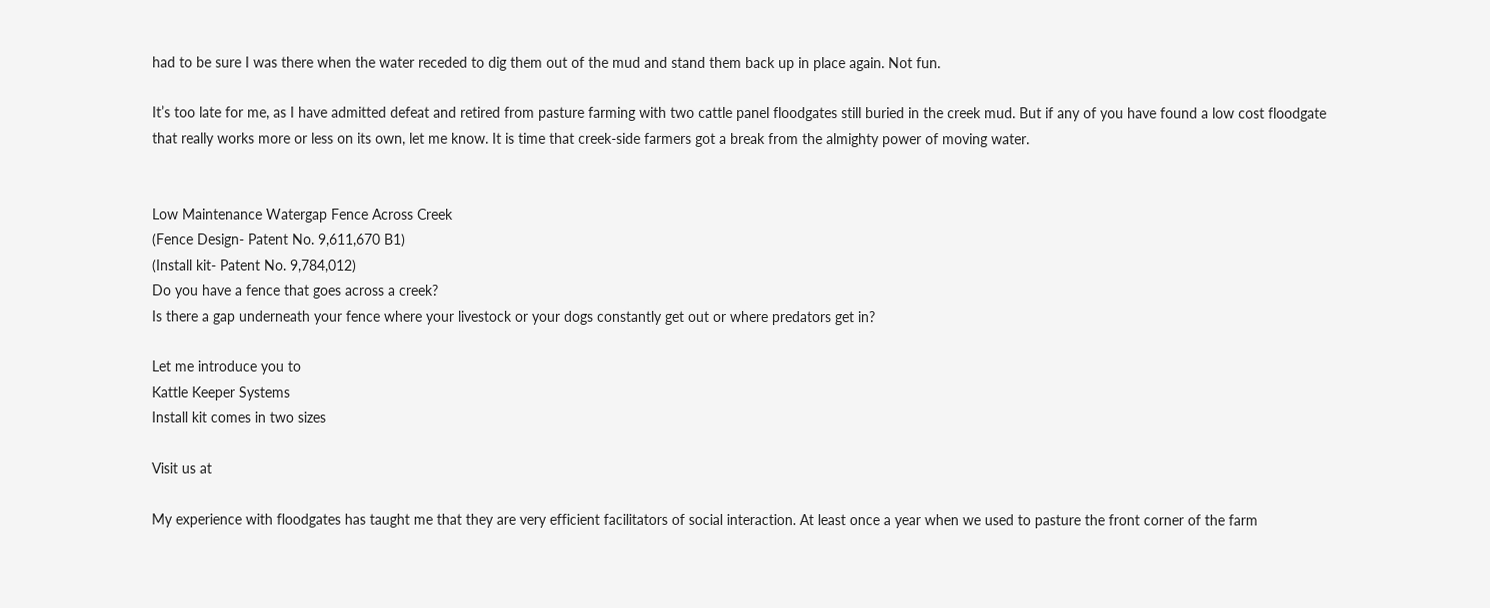had to be sure I was there when the water receded to dig them out of the mud and stand them back up in place again. Not fun.

It’s too late for me, as I have admitted defeat and retired from pasture farming with two cattle panel floodgates still buried in the creek mud. But if any of you have found a low cost floodgate that really works more or less on its own, let me know. It is time that creek-side farmers got a break from the almighty power of moving water.


Low Maintenance Watergap Fence Across Creek
(Fence Design- Patent No. 9,611,670 B1)
(Install kit- Patent No. 9,784,012)
Do you have a fence that goes across a creek?
Is there a gap underneath your fence where your livestock or your dogs constantly get out or where predators get in?

Let me introduce you to
Kattle Keeper Systems
Install kit comes in two sizes

Visit us at

My experience with floodgates has taught me that they are very efficient facilitators of social interaction. At least once a year when we used to pasture the front corner of the farm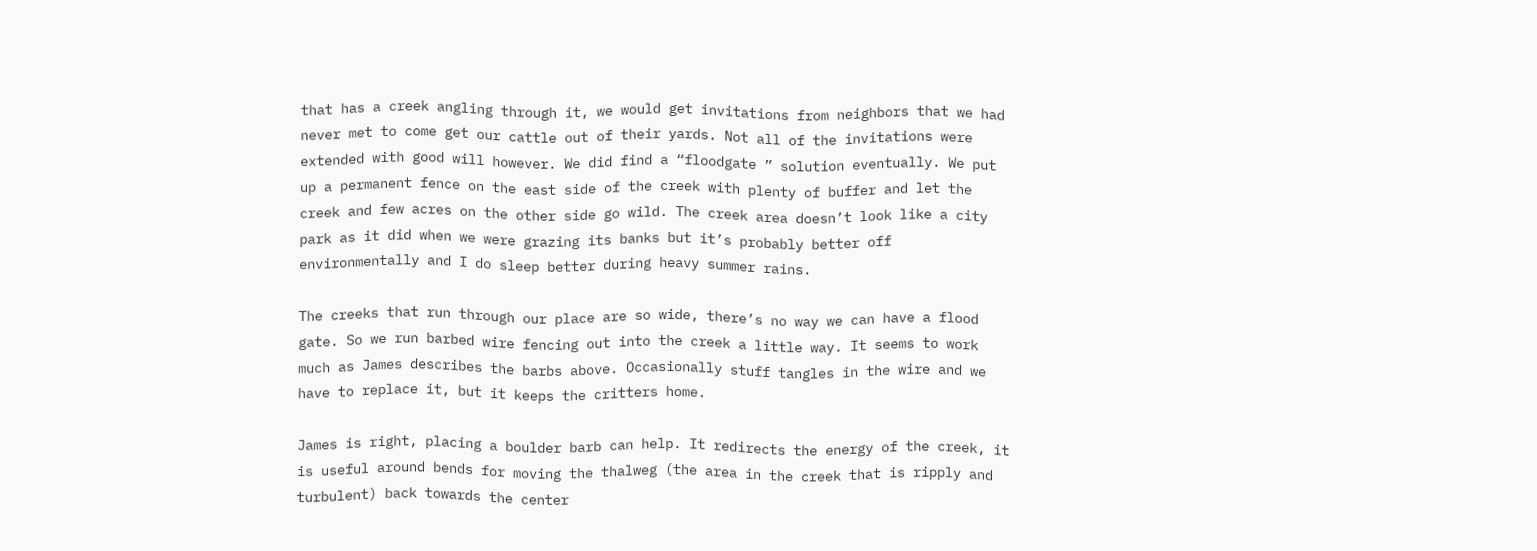that has a creek angling through it, we would get invitations from neighbors that we had never met to come get our cattle out of their yards. Not all of the invitations were extended with good will however. We did find a “floodgate ” solution eventually. We put up a permanent fence on the east side of the creek with plenty of buffer and let the creek and few acres on the other side go wild. The creek area doesn’t look like a city park as it did when we were grazing its banks but it’s probably better off environmentally and I do sleep better during heavy summer rains.

The creeks that run through our place are so wide, there’s no way we can have a flood gate. So we run barbed wire fencing out into the creek a little way. It seems to work much as James describes the barbs above. Occasionally stuff tangles in the wire and we have to replace it, but it keeps the critters home.

James is right, placing a boulder barb can help. It redirects the energy of the creek, it is useful around bends for moving the thalweg (the area in the creek that is ripply and turbulent) back towards the center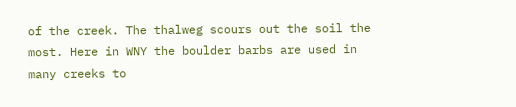of the creek. The thalweg scours out the soil the most. Here in WNY the boulder barbs are used in many creeks to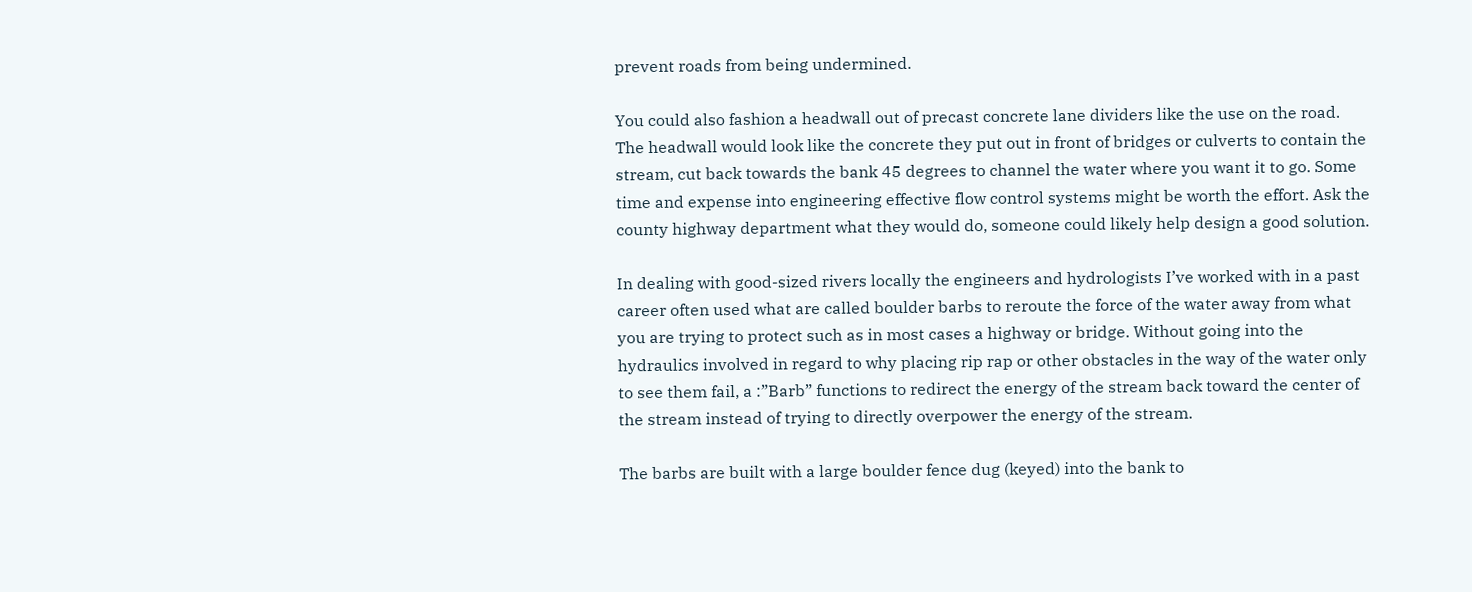prevent roads from being undermined.

You could also fashion a headwall out of precast concrete lane dividers like the use on the road. The headwall would look like the concrete they put out in front of bridges or culverts to contain the stream, cut back towards the bank 45 degrees to channel the water where you want it to go. Some time and expense into engineering effective flow control systems might be worth the effort. Ask the county highway department what they would do, someone could likely help design a good solution.

In dealing with good-sized rivers locally the engineers and hydrologists I’ve worked with in a past career often used what are called boulder barbs to reroute the force of the water away from what you are trying to protect such as in most cases a highway or bridge. Without going into the hydraulics involved in regard to why placing rip rap or other obstacles in the way of the water only to see them fail, a :”Barb” functions to redirect the energy of the stream back toward the center of the stream instead of trying to directly overpower the energy of the stream.

The barbs are built with a large boulder fence dug (keyed) into the bank to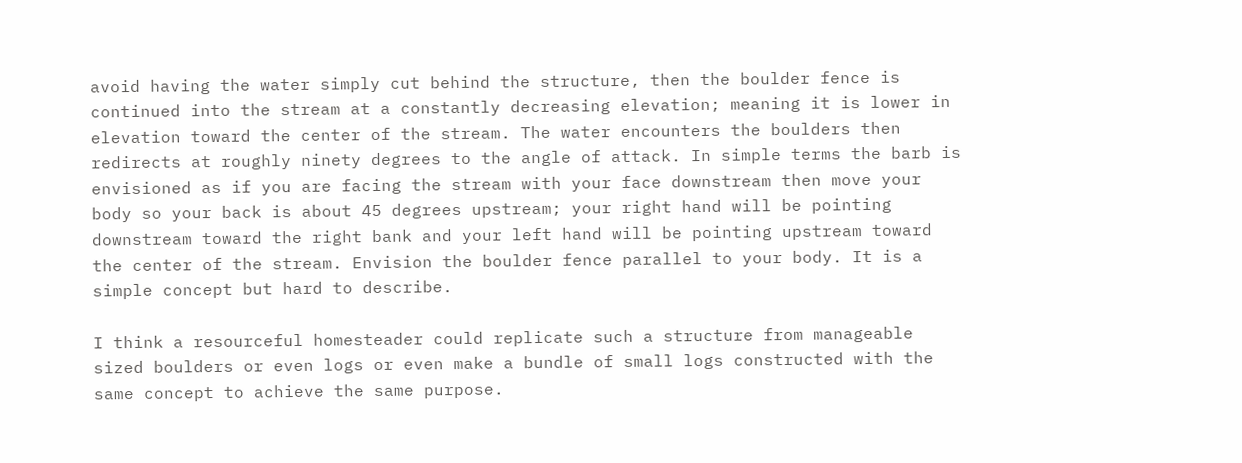avoid having the water simply cut behind the structure, then the boulder fence is continued into the stream at a constantly decreasing elevation; meaning it is lower in elevation toward the center of the stream. The water encounters the boulders then redirects at roughly ninety degrees to the angle of attack. In simple terms the barb is envisioned as if you are facing the stream with your face downstream then move your body so your back is about 45 degrees upstream; your right hand will be pointing downstream toward the right bank and your left hand will be pointing upstream toward the center of the stream. Envision the boulder fence parallel to your body. It is a simple concept but hard to describe.

I think a resourceful homesteader could replicate such a structure from manageable sized boulders or even logs or even make a bundle of small logs constructed with the same concept to achieve the same purpose.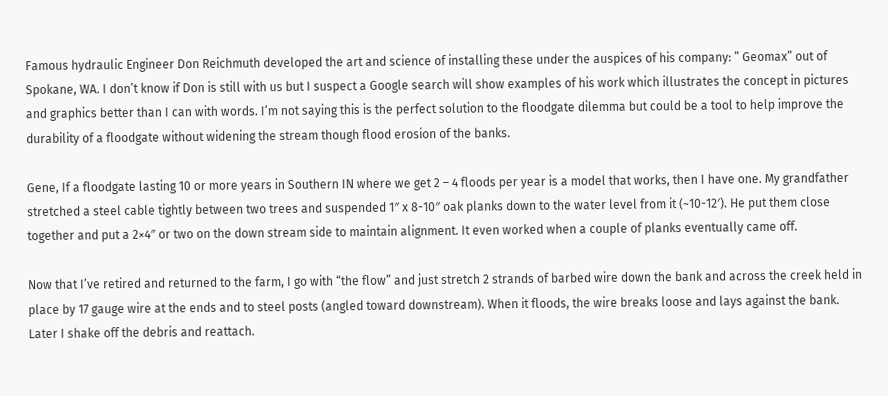Famous hydraulic Engineer Don Reichmuth developed the art and science of installing these under the auspices of his company: ” Geomax” out of Spokane, WA. I don’t know if Don is still with us but I suspect a Google search will show examples of his work which illustrates the concept in pictures and graphics better than I can with words. I’m not saying this is the perfect solution to the floodgate dilemma but could be a tool to help improve the durability of a floodgate without widening the stream though flood erosion of the banks.

Gene, If a floodgate lasting 10 or more years in Southern IN where we get 2 – 4 floods per year is a model that works, then I have one. My grandfather stretched a steel cable tightly between two trees and suspended 1″ x 8-10″ oak planks down to the water level from it (~10-12′). He put them close together and put a 2×4″ or two on the down stream side to maintain alignment. It even worked when a couple of planks eventually came off.

Now that I’ve retired and returned to the farm, I go with “the flow” and just stretch 2 strands of barbed wire down the bank and across the creek held in place by 17 gauge wire at the ends and to steel posts (angled toward downstream). When it floods, the wire breaks loose and lays against the bank. Later I shake off the debris and reattach.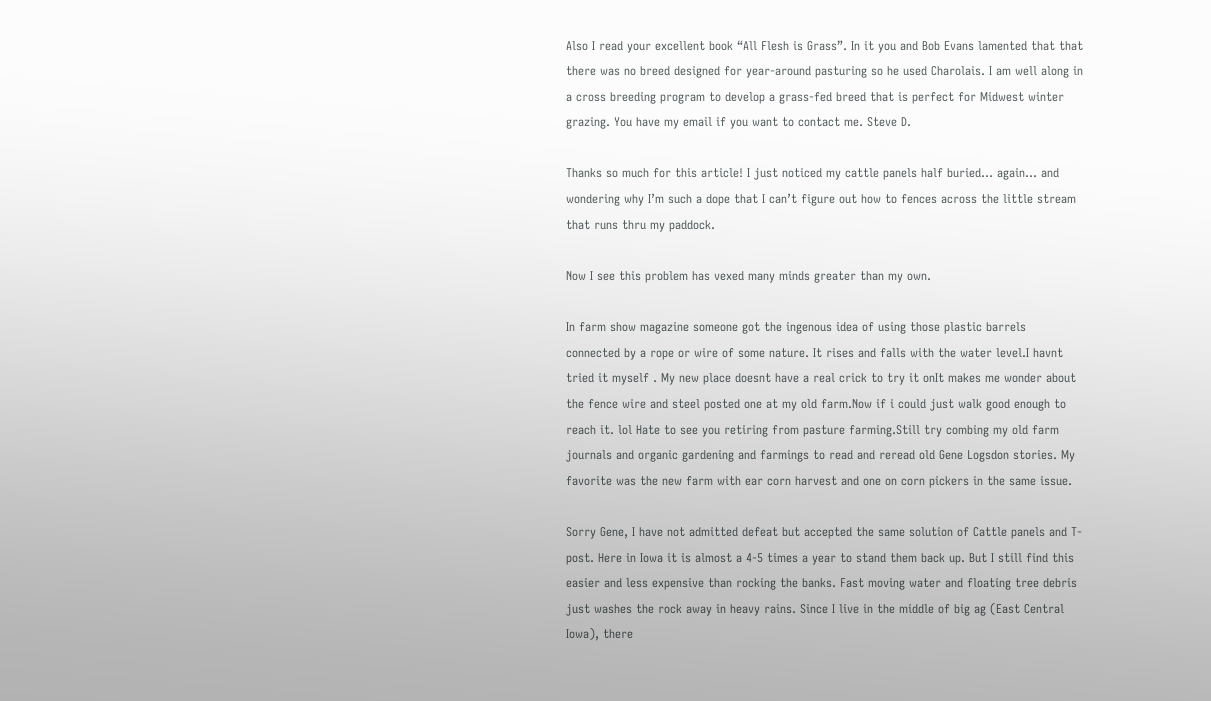Also I read your excellent book “All Flesh is Grass”. In it you and Bob Evans lamented that that there was no breed designed for year-around pasturing so he used Charolais. I am well along in a cross breeding program to develop a grass-fed breed that is perfect for Midwest winter grazing. You have my email if you want to contact me. Steve D.

Thanks so much for this article! I just noticed my cattle panels half buried… again… and wondering why I’m such a dope that I can’t figure out how to fences across the little stream that runs thru my paddock.

Now I see this problem has vexed many minds greater than my own.

In farm show magazine someone got the ingenous idea of using those plastic barrels connected by a rope or wire of some nature. It rises and falls with the water level.I havnt tried it myself . My new place doesnt have a real crick to try it onIt makes me wonder about the fence wire and steel posted one at my old farm.Now if i could just walk good enough to reach it. lol Hate to see you retiring from pasture farming.Still try combing my old farm journals and organic gardening and farmings to read and reread old Gene Logsdon stories. My favorite was the new farm with ear corn harvest and one on corn pickers in the same issue.

Sorry Gene, I have not admitted defeat but accepted the same solution of Cattle panels and T-post. Here in Iowa it is almost a 4-5 times a year to stand them back up. But I still find this easier and less expensive than rocking the banks. Fast moving water and floating tree debris just washes the rock away in heavy rains. Since I live in the middle of big ag (East Central Iowa), there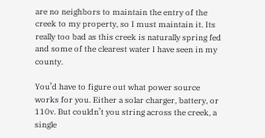are no neighbors to maintain the entry of the creek to my property, so I must maintain it. Its really too bad as this creek is naturally spring fed and some of the clearest water I have seen in my county.

You’d have to figure out what power source works for you. Either a solar charger, battery, or 110v. But couldn’t you string across the creek, a single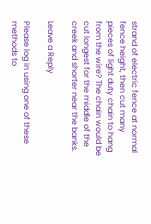strand of electric fence at normal fence height, then cut many pieces of light duty chain to hang from the wire? The chain would be cut longest for the middle of the creek and shorter near the banks.

Leave a Reply

Please log in using one of these methods to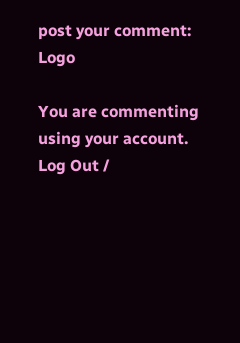post your comment: Logo

You are commenting using your account. Log Out /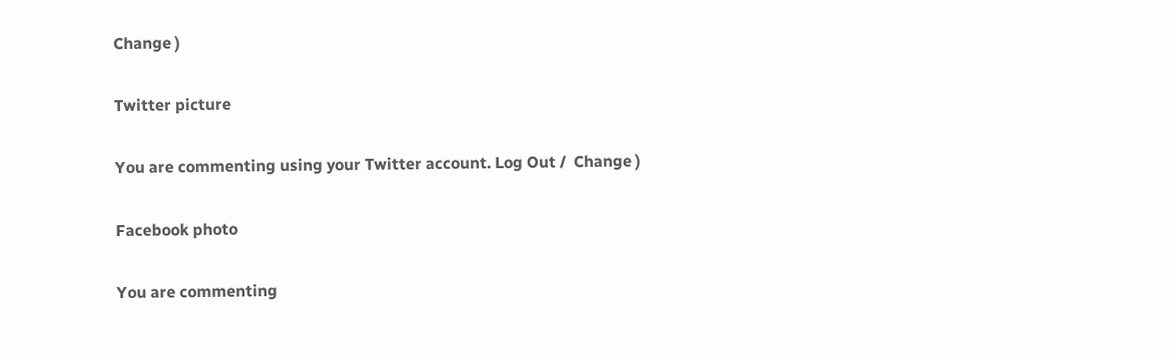Change )

Twitter picture

You are commenting using your Twitter account. Log Out /  Change )

Facebook photo

You are commenting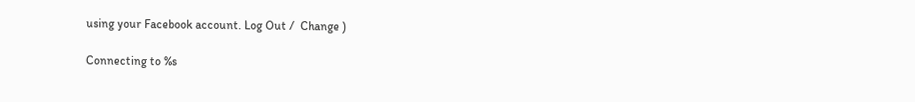using your Facebook account. Log Out /  Change )

Connecting to %s